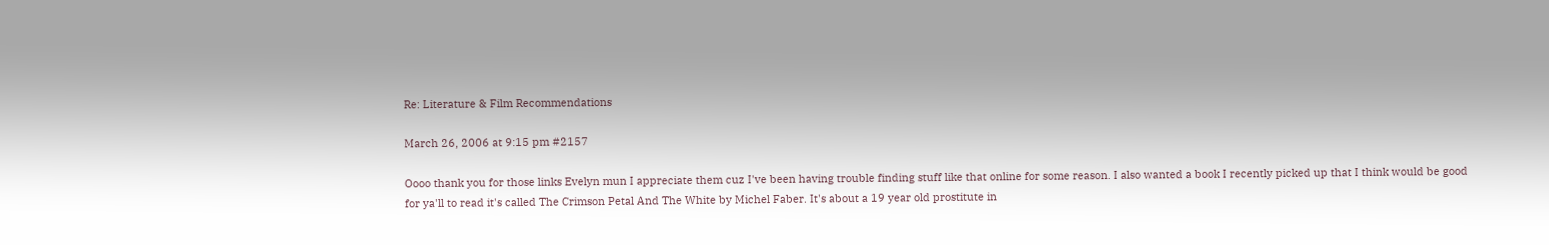Re: Literature & Film Recommendations

March 26, 2006 at 9:15 pm #2157

Oooo thank you for those links Evelyn mun I appreciate them cuz I've been having trouble finding stuff like that online for some reason. I also wanted a book I recently picked up that I think would be good for ya'll to read it's called The Crimson Petal And The White by Michel Faber. It's about a 19 year old prostitute in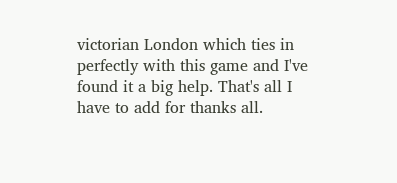victorian London which ties in perfectly with this game and I've found it a big help. That's all I have to add for thanks all.